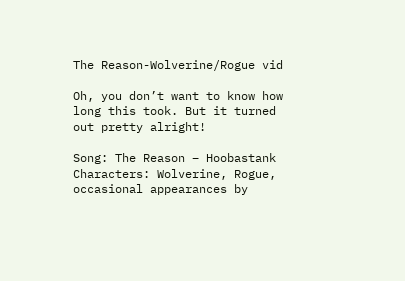The Reason-Wolverine/Rogue vid

Oh, you don’t want to know how long this took. But it turned out pretty alright!

Song: The Reason – Hoobastank
Characters: Wolverine, Rogue, occasional appearances by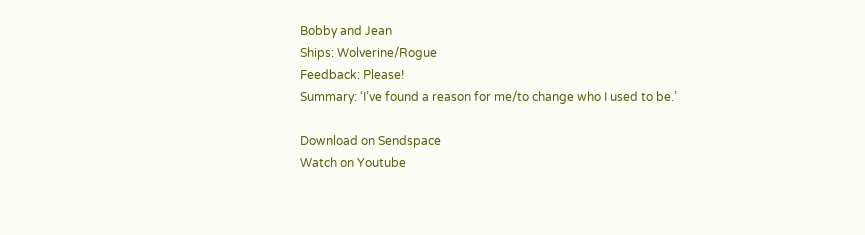Bobby and Jean
Ships: Wolverine/Rogue
Feedback: Please!
Summary: ‘I’ve found a reason for me/to change who I used to be.’

Download on Sendspace
Watch on Youtube